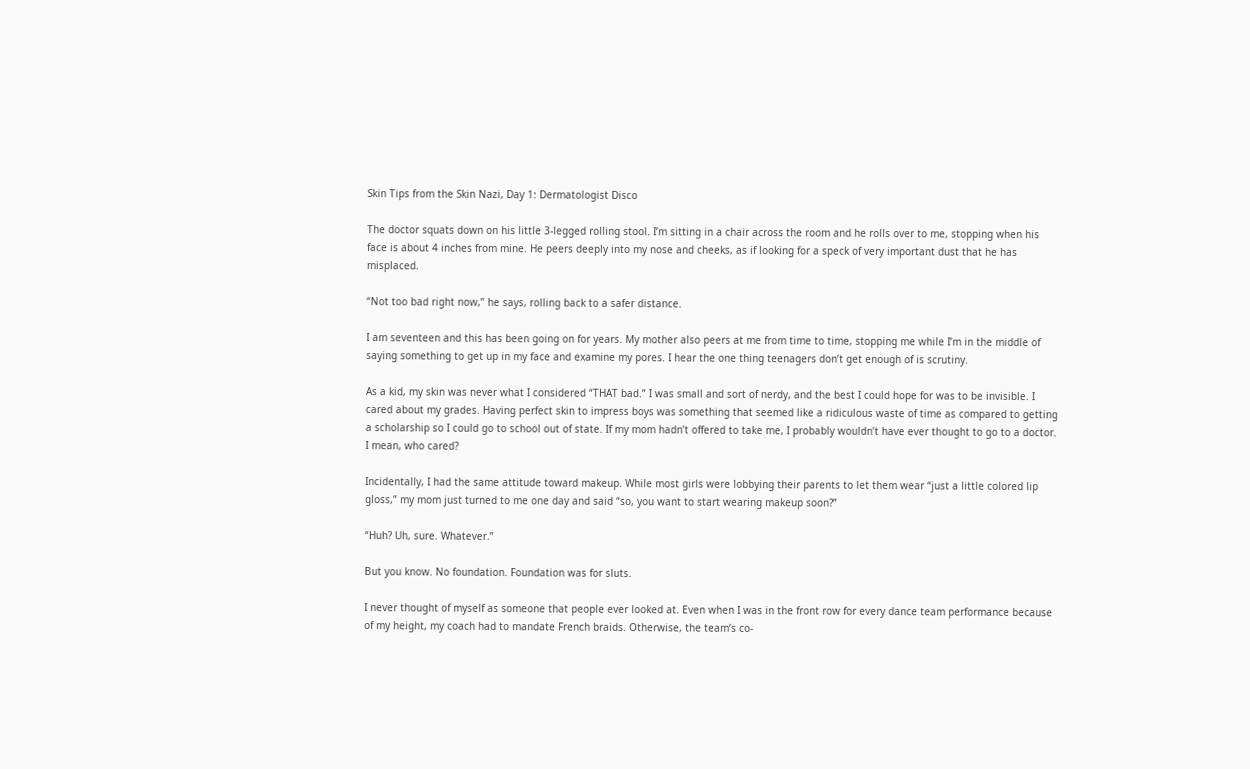Skin Tips from the Skin Nazi, Day 1: Dermatologist Disco

The doctor squats down on his little 3-legged rolling stool. I’m sitting in a chair across the room and he rolls over to me, stopping when his face is about 4 inches from mine. He peers deeply into my nose and cheeks, as if looking for a speck of very important dust that he has misplaced.

“Not too bad right now,” he says, rolling back to a safer distance.

I am seventeen and this has been going on for years. My mother also peers at me from time to time, stopping me while I’m in the middle of saying something to get up in my face and examine my pores. I hear the one thing teenagers don’t get enough of is scrutiny.

As a kid, my skin was never what I considered “THAT bad.” I was small and sort of nerdy, and the best I could hope for was to be invisible. I cared about my grades. Having perfect skin to impress boys was something that seemed like a ridiculous waste of time as compared to getting a scholarship so I could go to school out of state. If my mom hadn’t offered to take me, I probably wouldn’t have ever thought to go to a doctor. I mean, who cared?

Incidentally, I had the same attitude toward makeup. While most girls were lobbying their parents to let them wear “just a little colored lip gloss,” my mom just turned to me one day and said “so, you want to start wearing makeup soon?”

“Huh? Uh, sure. Whatever.”

But you know. No foundation. Foundation was for sluts.

I never thought of myself as someone that people ever looked at. Even when I was in the front row for every dance team performance because of my height, my coach had to mandate French braids. Otherwise, the team’s co-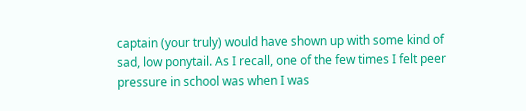captain (your truly) would have shown up with some kind of sad, low ponytail. As I recall, one of the few times I felt peer pressure in school was when I was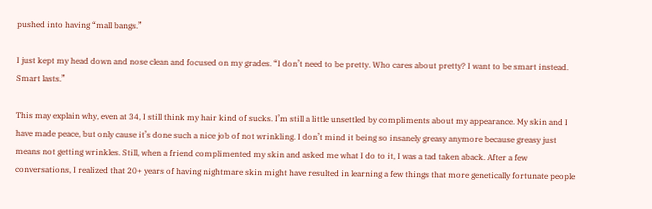pushed into having “mall bangs.”

I just kept my head down and nose clean and focused on my grades. “I don’t need to be pretty. Who cares about pretty? I want to be smart instead. Smart lasts.”

This may explain why, even at 34, I still think my hair kind of sucks. I’m still a little unsettled by compliments about my appearance. My skin and I have made peace, but only cause it’s done such a nice job of not wrinkling. I don’t mind it being so insanely greasy anymore because greasy just means not getting wrinkles. Still, when a friend complimented my skin and asked me what I do to it, I was a tad taken aback. After a few conversations, I realized that 20+ years of having nightmare skin might have resulted in learning a few things that more genetically fortunate people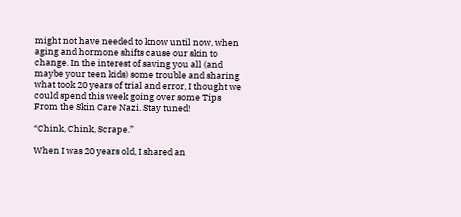might not have needed to know until now, when aging and hormone shifts cause our skin to change. In the interest of saving you all (and maybe your teen kids) some trouble and sharing what took 20 years of trial and error, I thought we could spend this week going over some Tips From the Skin Care Nazi. Stay tuned!

“Chink, Chink, Scrape.”

When I was 20 years old, I shared an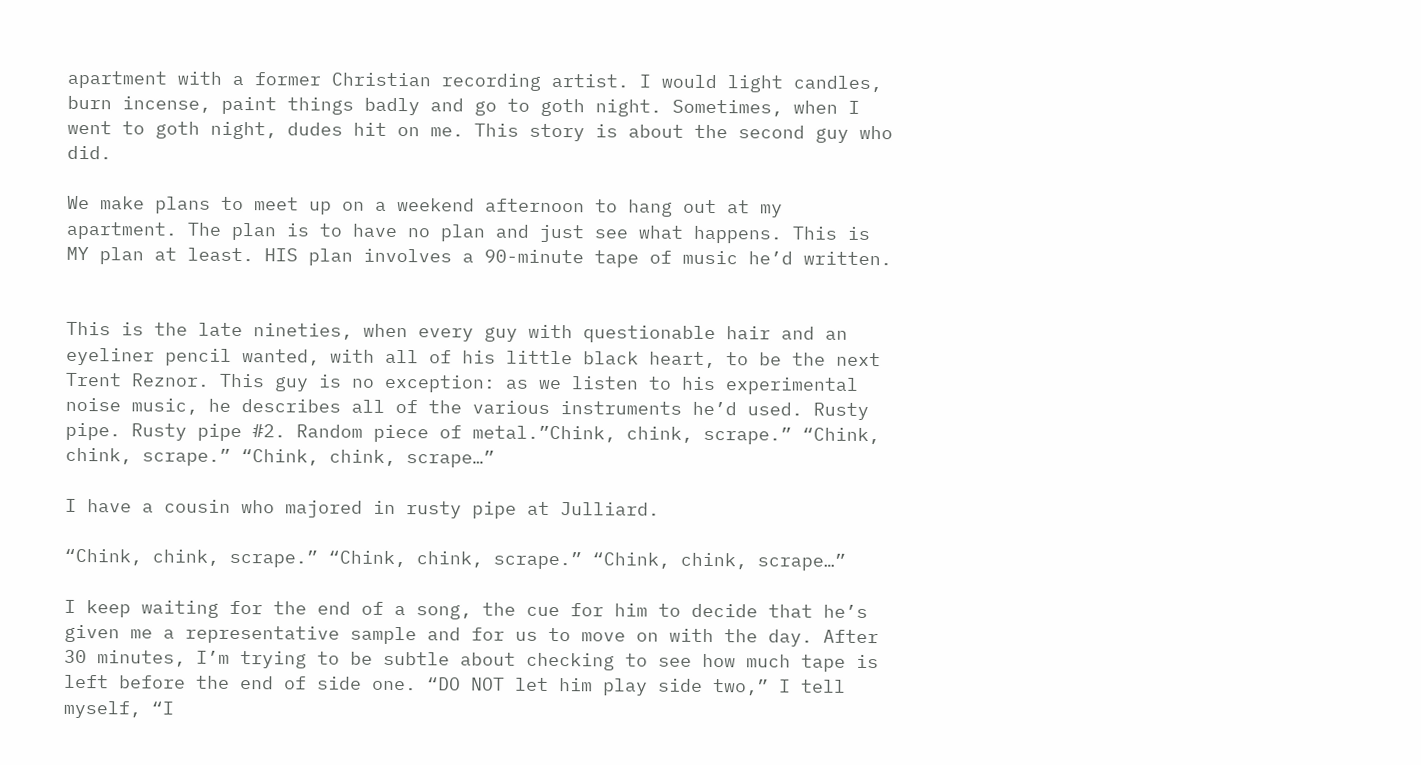apartment with a former Christian recording artist. I would light candles, burn incense, paint things badly and go to goth night. Sometimes, when I went to goth night, dudes hit on me. This story is about the second guy who did.

We make plans to meet up on a weekend afternoon to hang out at my apartment. The plan is to have no plan and just see what happens. This is MY plan at least. HIS plan involves a 90-minute tape of music he’d written.


This is the late nineties, when every guy with questionable hair and an eyeliner pencil wanted, with all of his little black heart, to be the next Trent Reznor. This guy is no exception: as we listen to his experimental noise music, he describes all of the various instruments he’d used. Rusty pipe. Rusty pipe #2. Random piece of metal.”Chink, chink, scrape.” “Chink, chink, scrape.” “Chink, chink, scrape…”

I have a cousin who majored in rusty pipe at Julliard.

“Chink, chink, scrape.” “Chink, chink, scrape.” “Chink, chink, scrape…”

I keep waiting for the end of a song, the cue for him to decide that he’s given me a representative sample and for us to move on with the day. After 30 minutes, I’m trying to be subtle about checking to see how much tape is left before the end of side one. “DO NOT let him play side two,” I tell myself, “I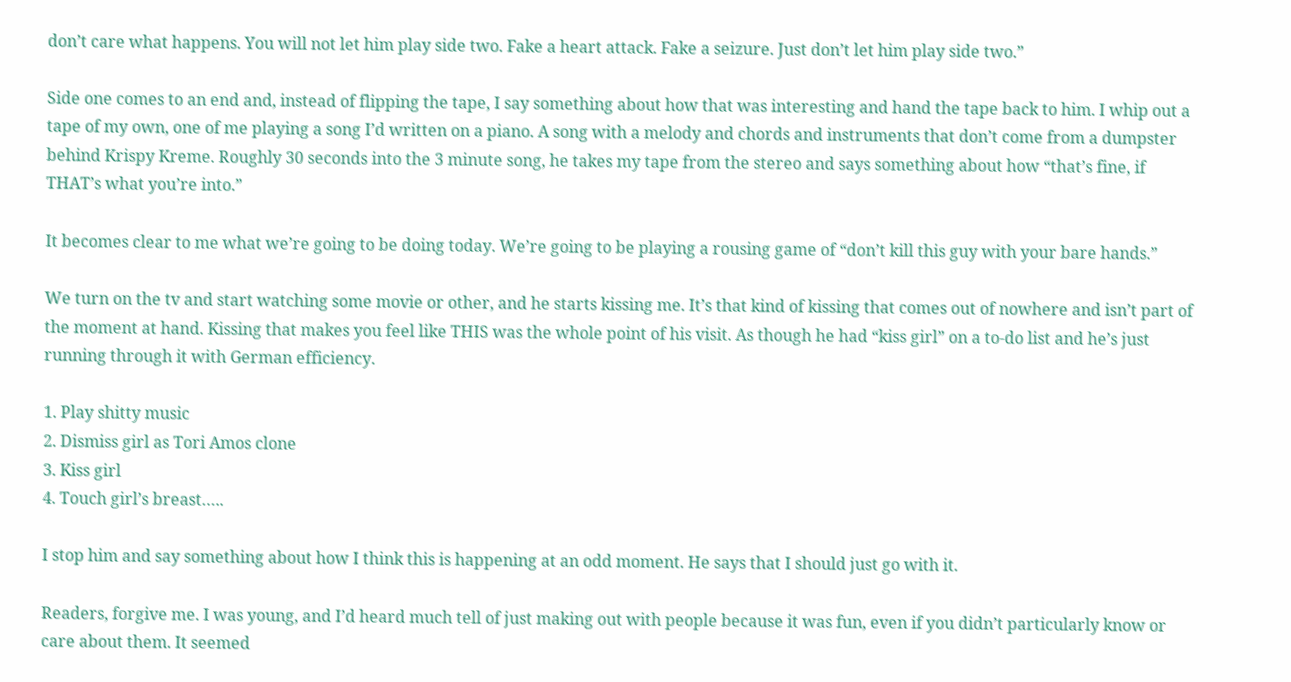don’t care what happens. You will not let him play side two. Fake a heart attack. Fake a seizure. Just don’t let him play side two.”

Side one comes to an end and, instead of flipping the tape, I say something about how that was interesting and hand the tape back to him. I whip out a tape of my own, one of me playing a song I’d written on a piano. A song with a melody and chords and instruments that don’t come from a dumpster behind Krispy Kreme. Roughly 30 seconds into the 3 minute song, he takes my tape from the stereo and says something about how “that’s fine, if THAT’s what you’re into.”

It becomes clear to me what we’re going to be doing today. We’re going to be playing a rousing game of “don’t kill this guy with your bare hands.”

We turn on the tv and start watching some movie or other, and he starts kissing me. It’s that kind of kissing that comes out of nowhere and isn’t part of the moment at hand. Kissing that makes you feel like THIS was the whole point of his visit. As though he had “kiss girl” on a to-do list and he’s just running through it with German efficiency.

1. Play shitty music
2. Dismiss girl as Tori Amos clone
3. Kiss girl
4. Touch girl’s breast…..

I stop him and say something about how I think this is happening at an odd moment. He says that I should just go with it.

Readers, forgive me. I was young, and I’d heard much tell of just making out with people because it was fun, even if you didn’t particularly know or care about them. It seemed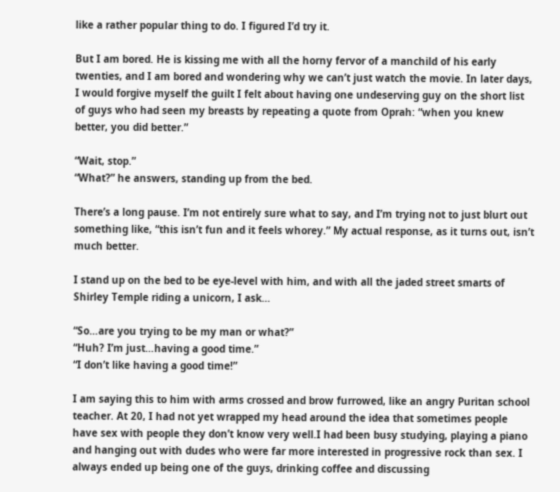like a rather popular thing to do. I figured I’d try it.

But I am bored. He is kissing me with all the horny fervor of a manchild of his early twenties, and I am bored and wondering why we can’t just watch the movie. In later days, I would forgive myself the guilt I felt about having one undeserving guy on the short list of guys who had seen my breasts by repeating a quote from Oprah: “when you knew better, you did better.”

“Wait, stop.”
“What?” he answers, standing up from the bed.

There’s a long pause. I’m not entirely sure what to say, and I’m trying not to just blurt out something like, “this isn’t fun and it feels whorey.” My actual response, as it turns out, isn’t much better.

I stand up on the bed to be eye-level with him, and with all the jaded street smarts of Shirley Temple riding a unicorn, I ask…

“So…are you trying to be my man or what?”
“Huh? I’m just…having a good time.”
“I don’t like having a good time!”

I am saying this to him with arms crossed and brow furrowed, like an angry Puritan school teacher. At 20, I had not yet wrapped my head around the idea that sometimes people have sex with people they don’t know very well.I had been busy studying, playing a piano and hanging out with dudes who were far more interested in progressive rock than sex. I always ended up being one of the guys, drinking coffee and discussing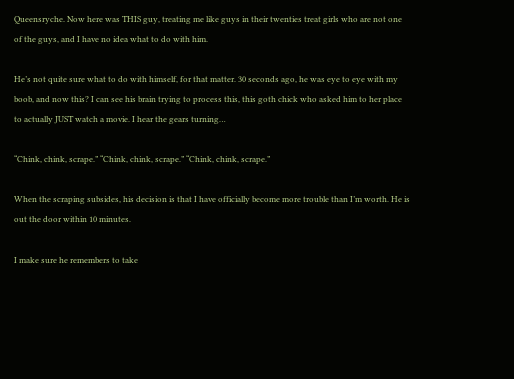Queensryche. Now here was THIS guy, treating me like guys in their twenties treat girls who are not one of the guys, and I have no idea what to do with him.

He’s not quite sure what to do with himself, for that matter. 30 seconds ago, he was eye to eye with my boob, and now this? I can see his brain trying to process this, this goth chick who asked him to her place to actually JUST watch a movie. I hear the gears turning…

“Chink, chink, scrape.” “Chink, chink, scrape.” “Chink, chink, scrape.”

When the scraping subsides, his decision is that I have officially become more trouble than I’m worth. He is out the door within 10 minutes.

I make sure he remembers to take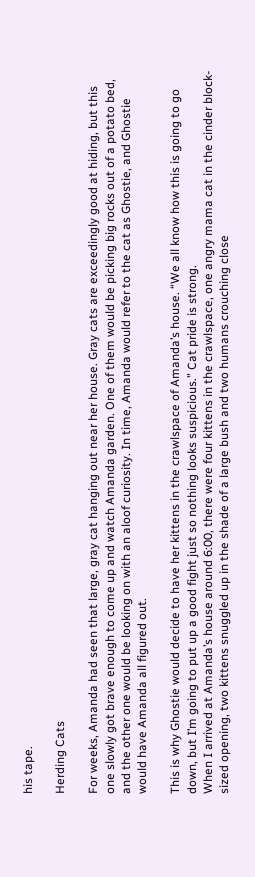his tape.

Herding Cats

For weeks, Amanda had seen that large, gray cat hanging out near her house. Gray cats are exceedingly good at hiding, but this one slowly got brave enough to come up and watch Amanda garden. One of them would be picking big rocks out of a potato bed, and the other one would be looking on with an aloof curiosity. In time, Amanda would refer to the cat as Ghostie, and Ghostie would have Amanda all figured out.

This is why Ghostie would decide to have her kittens in the crawlspace of Amanda’s house. “We all know how this is going to go down, but I’m going to put up a good fight just so nothing looks suspicious.” Cat pride is strong.
When I arrived at Amanda’s house around 6:00, there were four kittens in the crawlspace, one angry mama cat in the cinder block-sized opening, two kittens snuggled up in the shade of a large bush and two humans crouching close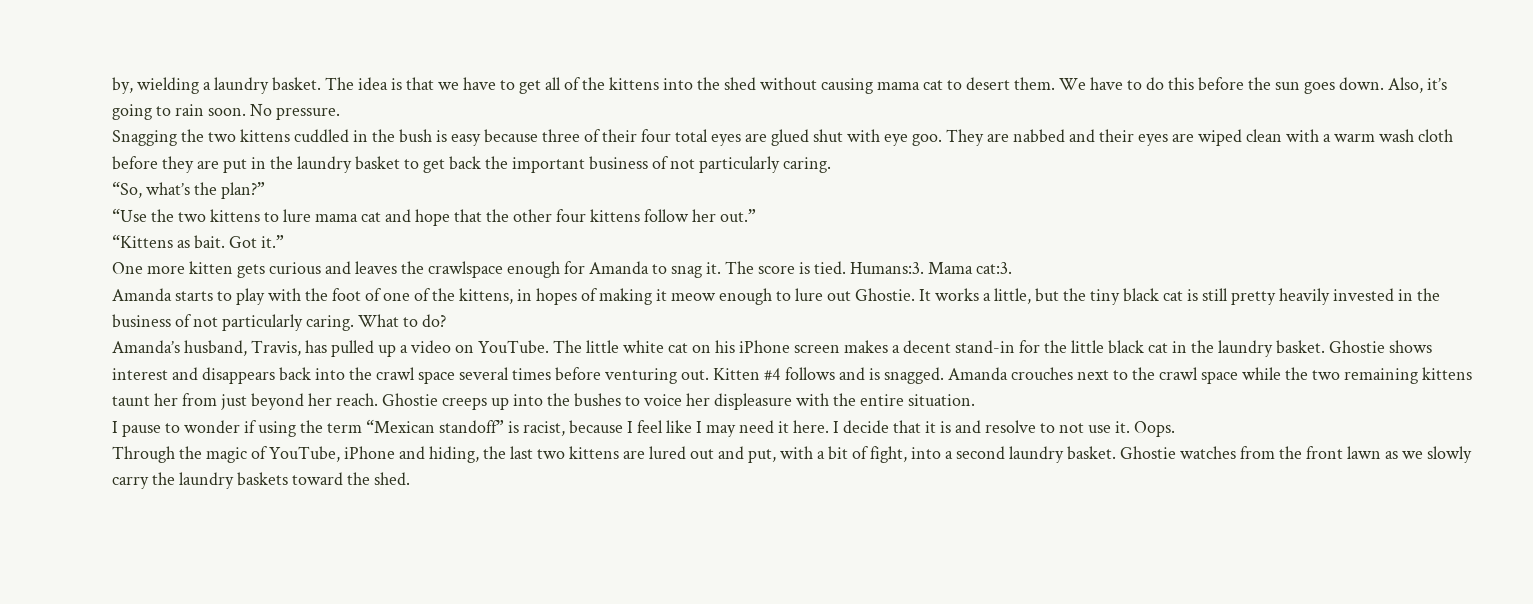by, wielding a laundry basket. The idea is that we have to get all of the kittens into the shed without causing mama cat to desert them. We have to do this before the sun goes down. Also, it’s going to rain soon. No pressure.
Snagging the two kittens cuddled in the bush is easy because three of their four total eyes are glued shut with eye goo. They are nabbed and their eyes are wiped clean with a warm wash cloth before they are put in the laundry basket to get back the important business of not particularly caring.
“So, what’s the plan?”
“Use the two kittens to lure mama cat and hope that the other four kittens follow her out.”
“Kittens as bait. Got it.”
One more kitten gets curious and leaves the crawlspace enough for Amanda to snag it. The score is tied. Humans:3. Mama cat:3.
Amanda starts to play with the foot of one of the kittens, in hopes of making it meow enough to lure out Ghostie. It works a little, but the tiny black cat is still pretty heavily invested in the business of not particularly caring. What to do?
Amanda’s husband, Travis, has pulled up a video on YouTube. The little white cat on his iPhone screen makes a decent stand-in for the little black cat in the laundry basket. Ghostie shows interest and disappears back into the crawl space several times before venturing out. Kitten #4 follows and is snagged. Amanda crouches next to the crawl space while the two remaining kittens taunt her from just beyond her reach. Ghostie creeps up into the bushes to voice her displeasure with the entire situation.
I pause to wonder if using the term “Mexican standoff” is racist, because I feel like I may need it here. I decide that it is and resolve to not use it. Oops.
Through the magic of YouTube, iPhone and hiding, the last two kittens are lured out and put, with a bit of fight, into a second laundry basket. Ghostie watches from the front lawn as we slowly carry the laundry baskets toward the shed.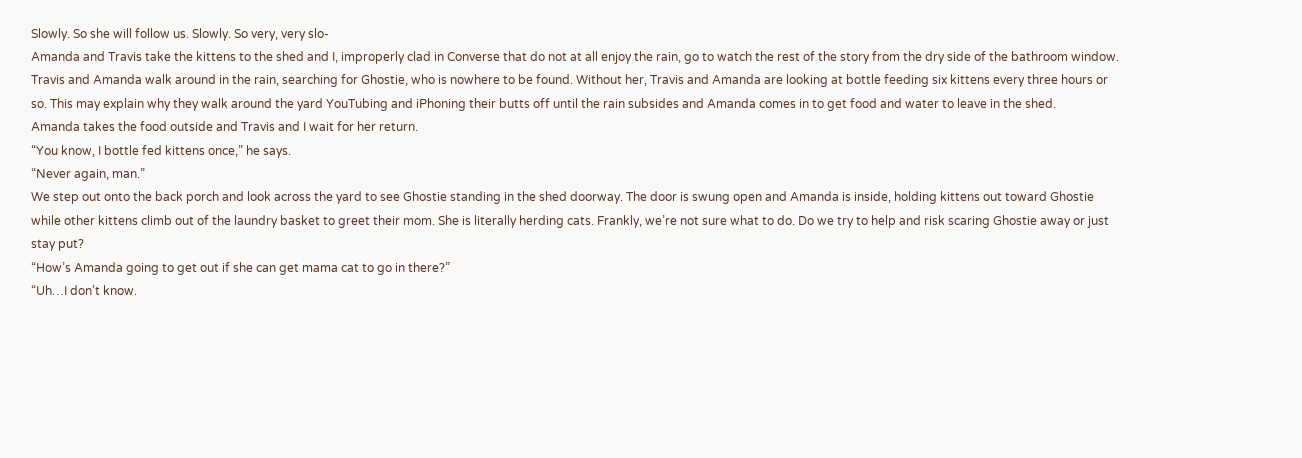Slowly. So she will follow us. Slowly. So very, very slo-
Amanda and Travis take the kittens to the shed and I, improperly clad in Converse that do not at all enjoy the rain, go to watch the rest of the story from the dry side of the bathroom window.
Travis and Amanda walk around in the rain, searching for Ghostie, who is nowhere to be found. Without her, Travis and Amanda are looking at bottle feeding six kittens every three hours or so. This may explain why they walk around the yard YouTubing and iPhoning their butts off until the rain subsides and Amanda comes in to get food and water to leave in the shed.
Amanda takes the food outside and Travis and I wait for her return.
“You know, I bottle fed kittens once,” he says.
“Never again, man.”
We step out onto the back porch and look across the yard to see Ghostie standing in the shed doorway. The door is swung open and Amanda is inside, holding kittens out toward Ghostie while other kittens climb out of the laundry basket to greet their mom. She is literally herding cats. Frankly, we’re not sure what to do. Do we try to help and risk scaring Ghostie away or just stay put?
“How’s Amanda going to get out if she can get mama cat to go in there?”
“Uh…I don’t know.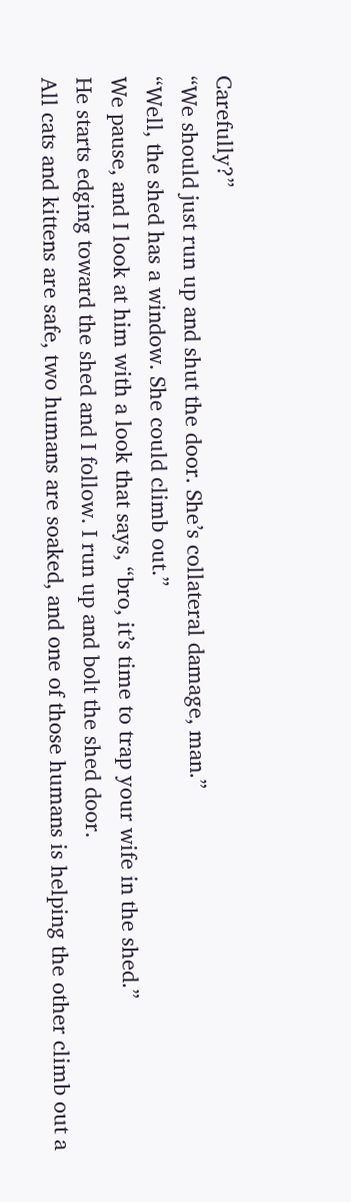Carefully?”
“We should just run up and shut the door. She’s collateral damage, man.”
“Well, the shed has a window. She could climb out.”
We pause, and I look at him with a look that says, “bro, it’s time to trap your wife in the shed.”
He starts edging toward the shed and I follow. I run up and bolt the shed door.
All cats and kittens are safe, two humans are soaked, and one of those humans is helping the other climb out a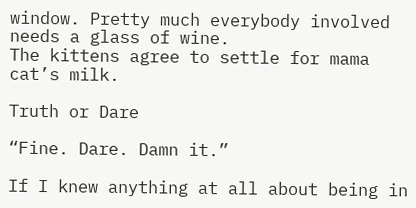window. Pretty much everybody involved needs a glass of wine.
The kittens agree to settle for mama cat’s milk.

Truth or Dare

“Fine. Dare. Damn it.”

If I knew anything at all about being in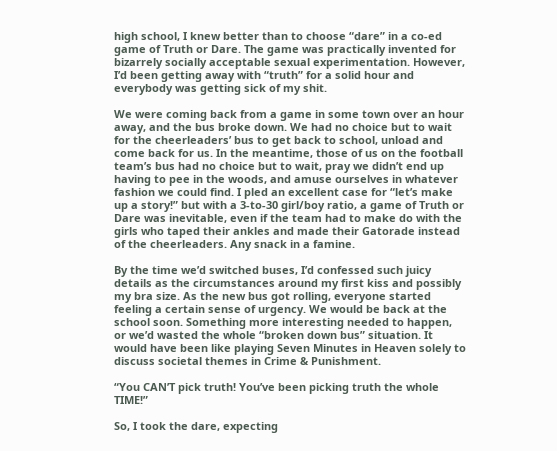high school, I knew better than to choose “dare” in a co-ed game of Truth or Dare. The game was practically invented for bizarrely socially acceptable sexual experimentation. However, I’d been getting away with “truth” for a solid hour and everybody was getting sick of my shit.

We were coming back from a game in some town over an hour away, and the bus broke down. We had no choice but to wait for the cheerleaders’ bus to get back to school, unload and come back for us. In the meantime, those of us on the football team’s bus had no choice but to wait, pray we didn’t end up having to pee in the woods, and amuse ourselves in whatever fashion we could find. I pled an excellent case for “let’s make up a story!” but with a 3-to-30 girl/boy ratio, a game of Truth or Dare was inevitable, even if the team had to make do with the girls who taped their ankles and made their Gatorade instead of the cheerleaders. Any snack in a famine.

By the time we’d switched buses, I’d confessed such juicy details as the circumstances around my first kiss and possibly my bra size. As the new bus got rolling, everyone started feeling a certain sense of urgency. We would be back at the school soon. Something more interesting needed to happen, or we’d wasted the whole “broken down bus” situation. It would have been like playing Seven Minutes in Heaven solely to discuss societal themes in Crime & Punishment.

“You CAN’T pick truth! You’ve been picking truth the whole TIME!”

So, I took the dare, expecting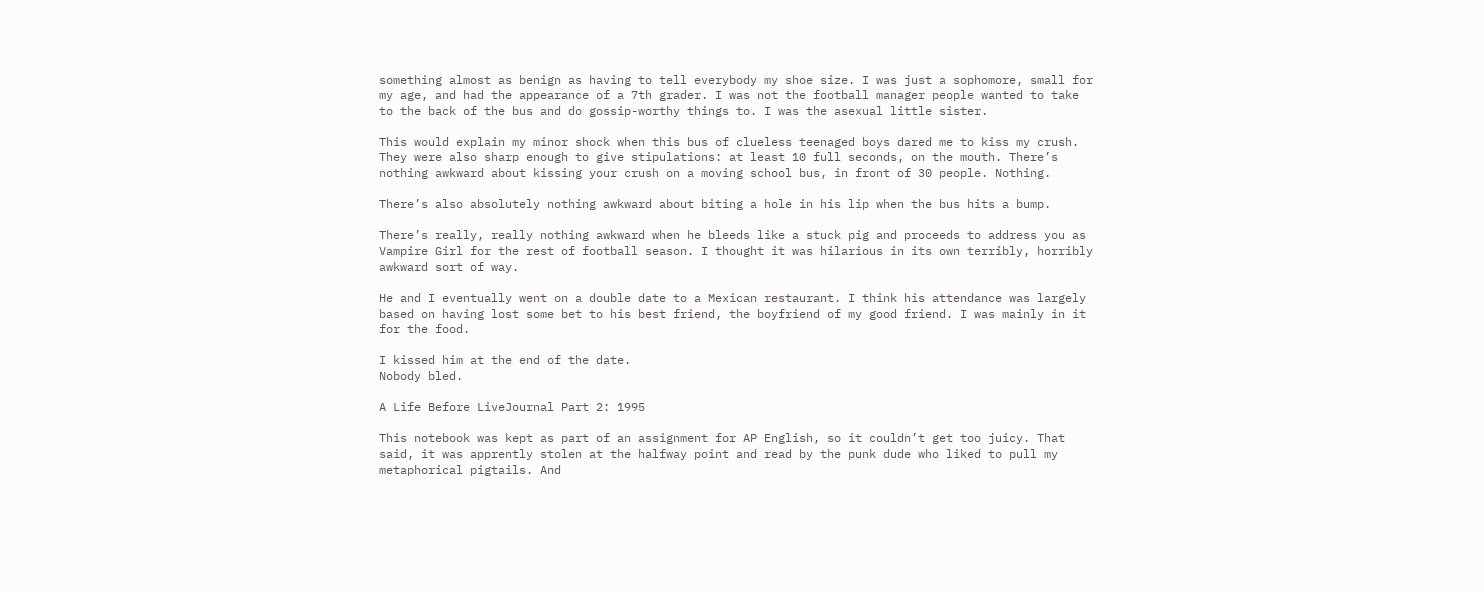something almost as benign as having to tell everybody my shoe size. I was just a sophomore, small for my age, and had the appearance of a 7th grader. I was not the football manager people wanted to take to the back of the bus and do gossip-worthy things to. I was the asexual little sister.

This would explain my minor shock when this bus of clueless teenaged boys dared me to kiss my crush. They were also sharp enough to give stipulations: at least 10 full seconds, on the mouth. There’s nothing awkward about kissing your crush on a moving school bus, in front of 30 people. Nothing.

There’s also absolutely nothing awkward about biting a hole in his lip when the bus hits a bump.

There’s really, really nothing awkward when he bleeds like a stuck pig and proceeds to address you as Vampire Girl for the rest of football season. I thought it was hilarious in its own terribly, horribly awkward sort of way.

He and I eventually went on a double date to a Mexican restaurant. I think his attendance was largely based on having lost some bet to his best friend, the boyfriend of my good friend. I was mainly in it for the food.

I kissed him at the end of the date.
Nobody bled.

A Life Before LiveJournal Part 2: 1995

This notebook was kept as part of an assignment for AP English, so it couldn’t get too juicy. That said, it was apprently stolen at the halfway point and read by the punk dude who liked to pull my metaphorical pigtails. And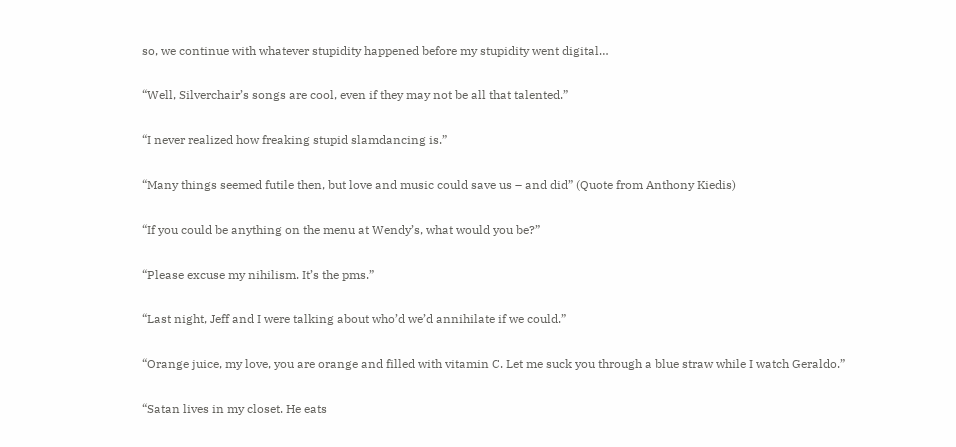so, we continue with whatever stupidity happened before my stupidity went digital…

“Well, Silverchair’s songs are cool, even if they may not be all that talented.”

“I never realized how freaking stupid slamdancing is.”

“Many things seemed futile then, but love and music could save us – and did” (Quote from Anthony Kiedis)

“If you could be anything on the menu at Wendy’s, what would you be?”

“Please excuse my nihilism. It’s the pms.”

“Last night, Jeff and I were talking about who’d we’d annihilate if we could.”

“Orange juice, my love, you are orange and filled with vitamin C. Let me suck you through a blue straw while I watch Geraldo.”

“Satan lives in my closet. He eats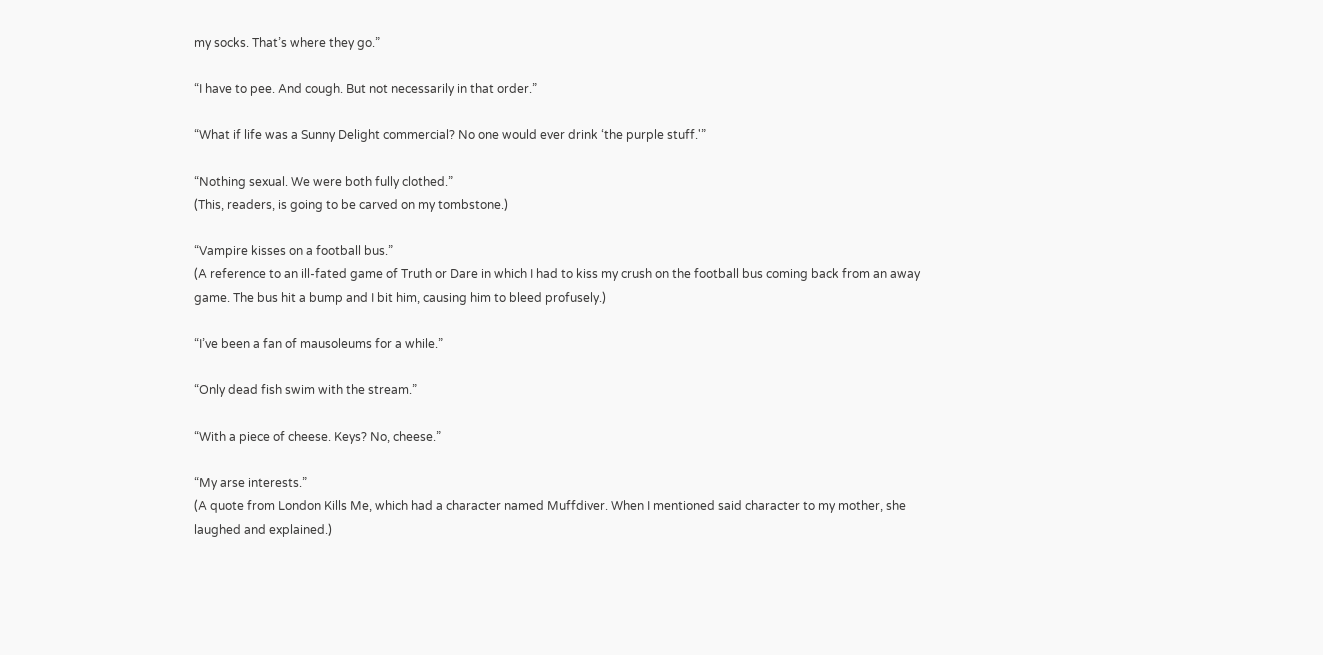my socks. That’s where they go.”

“I have to pee. And cough. But not necessarily in that order.”

“What if life was a Sunny Delight commercial? No one would ever drink ‘the purple stuff.'”

“Nothing sexual. We were both fully clothed.”
(This, readers, is going to be carved on my tombstone.)

“Vampire kisses on a football bus.”
(A reference to an ill-fated game of Truth or Dare in which I had to kiss my crush on the football bus coming back from an away game. The bus hit a bump and I bit him, causing him to bleed profusely.)

“I’ve been a fan of mausoleums for a while.”

“Only dead fish swim with the stream.”

“With a piece of cheese. Keys? No, cheese.”

“My arse interests.”
(A quote from London Kills Me, which had a character named Muffdiver. When I mentioned said character to my mother, she laughed and explained.)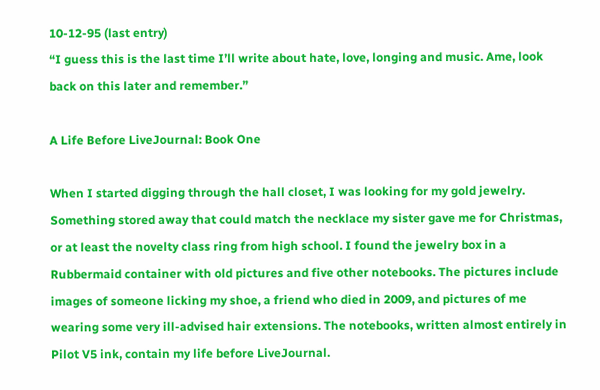10-12-95 (last entry)
“I guess this is the last time I’ll write about hate, love, longing and music. Ame, look back on this later and remember.”

A Life Before LiveJournal: Book One

When I started digging through the hall closet, I was looking for my gold jewelry. Something stored away that could match the necklace my sister gave me for Christmas, or at least the novelty class ring from high school. I found the jewelry box in a Rubbermaid container with old pictures and five other notebooks. The pictures include images of someone licking my shoe, a friend who died in 2009, and pictures of me wearing some very ill-advised hair extensions. The notebooks, written almost entirely in Pilot V5 ink, contain my life before LiveJournal.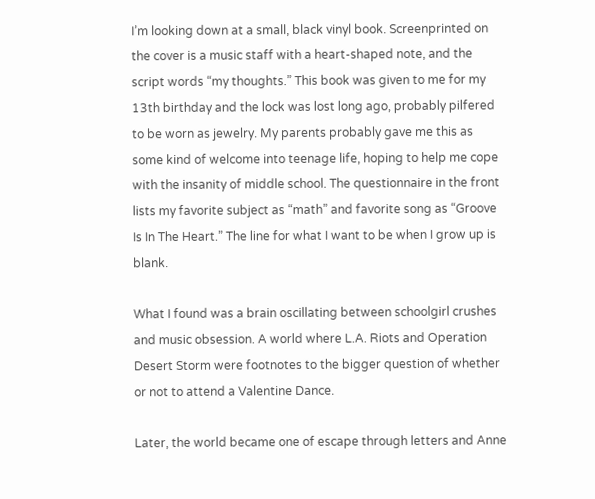I’m looking down at a small, black vinyl book. Screenprinted on the cover is a music staff with a heart-shaped note, and the script words “my thoughts.” This book was given to me for my 13th birthday and the lock was lost long ago, probably pilfered to be worn as jewelry. My parents probably gave me this as some kind of welcome into teenage life, hoping to help me cope with the insanity of middle school. The questionnaire in the front lists my favorite subject as “math” and favorite song as “Groove Is In The Heart.” The line for what I want to be when I grow up is blank.

What I found was a brain oscillating between schoolgirl crushes and music obsession. A world where L.A. Riots and Operation Desert Storm were footnotes to the bigger question of whether or not to attend a Valentine Dance.

Later, the world became one of escape through letters and Anne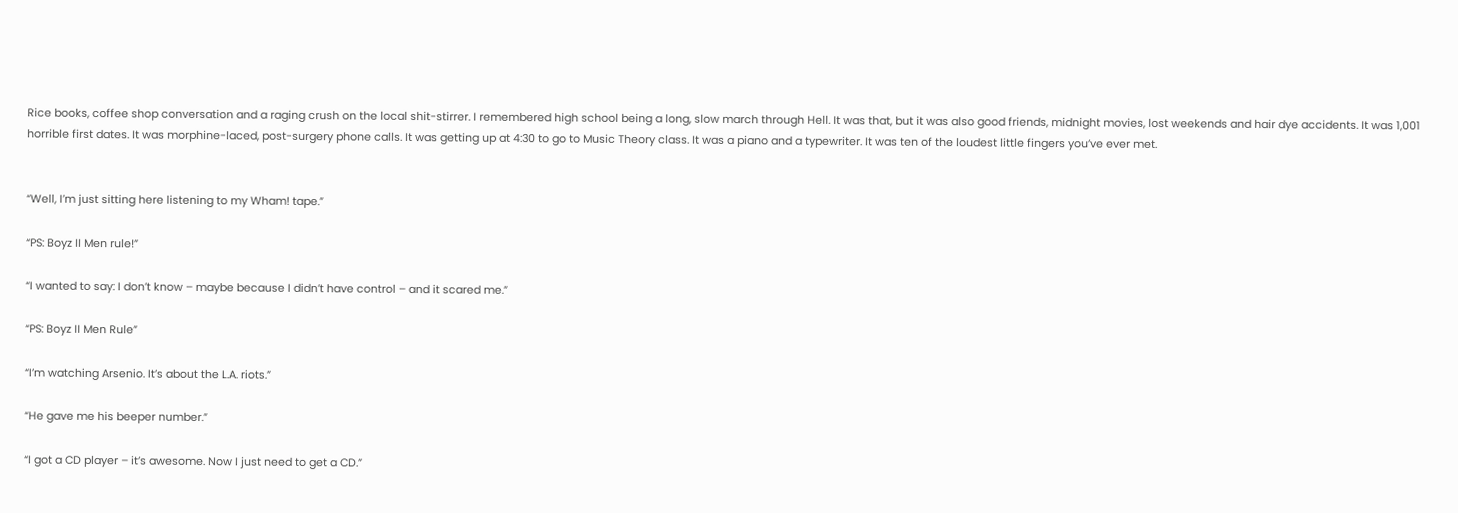Rice books, coffee shop conversation and a raging crush on the local shit-stirrer. I remembered high school being a long, slow march through Hell. It was that, but it was also good friends, midnight movies, lost weekends and hair dye accidents. It was 1,001 horrible first dates. It was morphine-laced, post-surgery phone calls. It was getting up at 4:30 to go to Music Theory class. It was a piano and a typewriter. It was ten of the loudest little fingers you’ve ever met.


“Well, I’m just sitting here listening to my Wham! tape.”

“PS: Boyz II Men rule!”

“I wanted to say: I don’t know – maybe because I didn’t have control – and it scared me.”

“PS: Boyz II Men Rule”

“I’m watching Arsenio. It’s about the L.A. riots.”

“He gave me his beeper number.”

“I got a CD player – it’s awesome. Now I just need to get a CD.”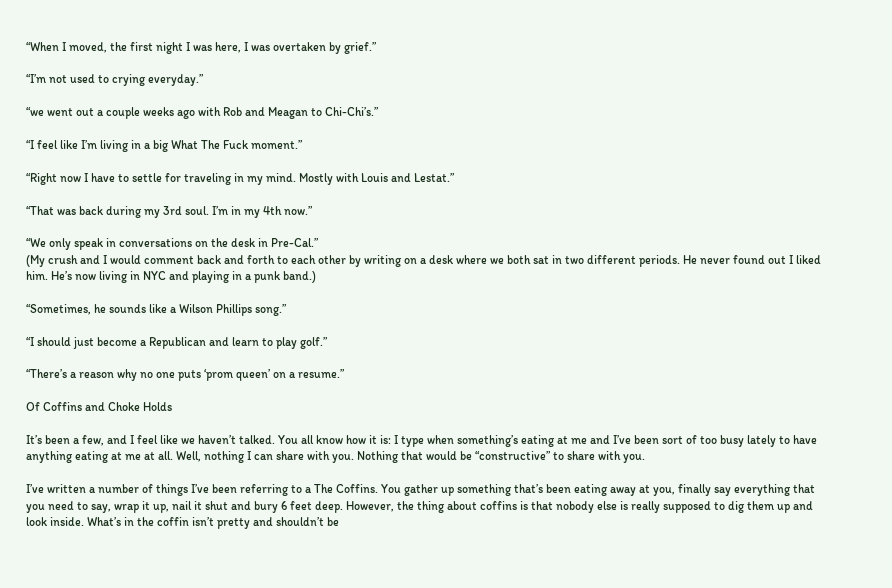“When I moved, the first night I was here, I was overtaken by grief.”

“I’m not used to crying everyday.”

“we went out a couple weeks ago with Rob and Meagan to Chi-Chi’s.”

“I feel like I’m living in a big What The Fuck moment.”

“Right now I have to settle for traveling in my mind. Mostly with Louis and Lestat.”

“That was back during my 3rd soul. I’m in my 4th now.”

“We only speak in conversations on the desk in Pre-Cal.”
(My crush and I would comment back and forth to each other by writing on a desk where we both sat in two different periods. He never found out I liked him. He’s now living in NYC and playing in a punk band.)

“Sometimes, he sounds like a Wilson Phillips song.”

“I should just become a Republican and learn to play golf.”

“There’s a reason why no one puts ‘prom queen’ on a resume.”

Of Coffins and Choke Holds

It’s been a few, and I feel like we haven’t talked. You all know how it is: I type when something’s eating at me and I’ve been sort of too busy lately to have anything eating at me at all. Well, nothing I can share with you. Nothing that would be “constructive” to share with you.

I’ve written a number of things I’ve been referring to a The Coffins. You gather up something that’s been eating away at you, finally say everything that you need to say, wrap it up, nail it shut and bury 6 feet deep. However, the thing about coffins is that nobody else is really supposed to dig them up and look inside. What’s in the coffin isn’t pretty and shouldn’t be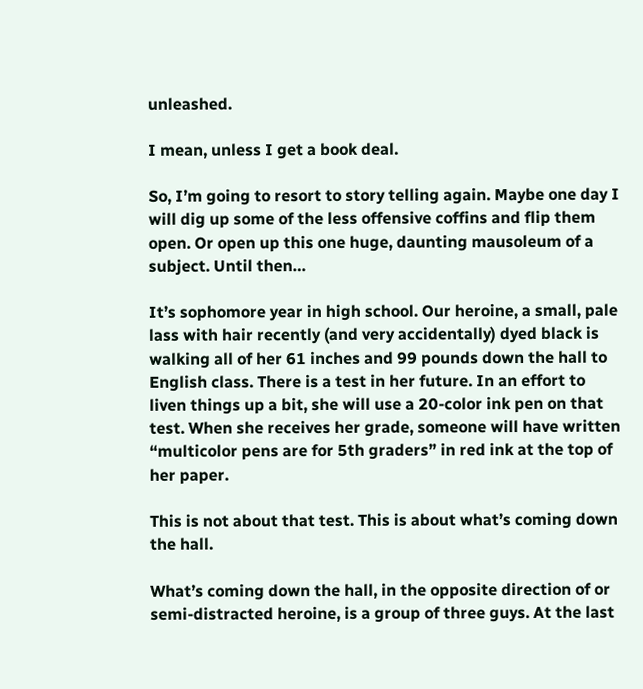unleashed.

I mean, unless I get a book deal.

So, I’m going to resort to story telling again. Maybe one day I will dig up some of the less offensive coffins and flip them open. Or open up this one huge, daunting mausoleum of a subject. Until then…

It’s sophomore year in high school. Our heroine, a small, pale lass with hair recently (and very accidentally) dyed black is walking all of her 61 inches and 99 pounds down the hall to English class. There is a test in her future. In an effort to liven things up a bit, she will use a 20-color ink pen on that test. When she receives her grade, someone will have written “multicolor pens are for 5th graders” in red ink at the top of her paper.

This is not about that test. This is about what’s coming down the hall.

What’s coming down the hall, in the opposite direction of or semi-distracted heroine, is a group of three guys. At the last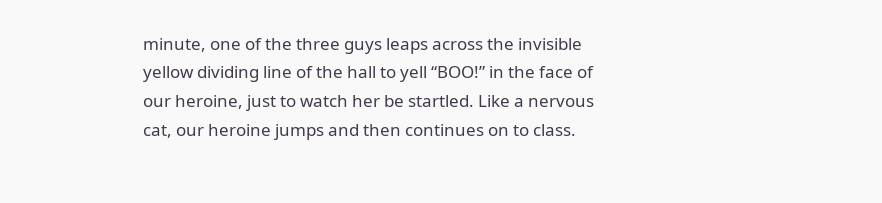minute, one of the three guys leaps across the invisible yellow dividing line of the hall to yell “BOO!” in the face of our heroine, just to watch her be startled. Like a nervous cat, our heroine jumps and then continues on to class.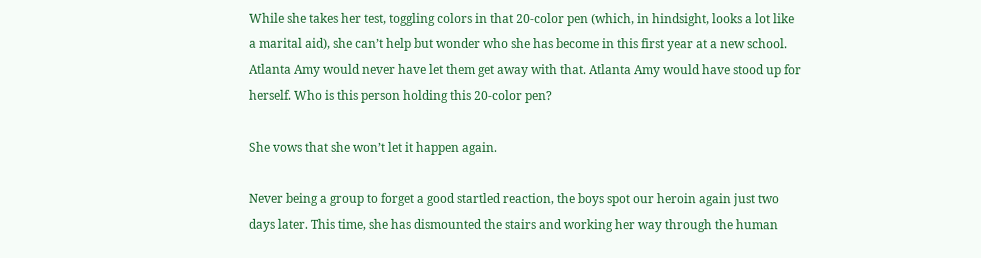While she takes her test, toggling colors in that 20-color pen (which, in hindsight, looks a lot like a marital aid), she can’t help but wonder who she has become in this first year at a new school. Atlanta Amy would never have let them get away with that. Atlanta Amy would have stood up for herself. Who is this person holding this 20-color pen?

She vows that she won’t let it happen again.

Never being a group to forget a good startled reaction, the boys spot our heroin again just two days later. This time, she has dismounted the stairs and working her way through the human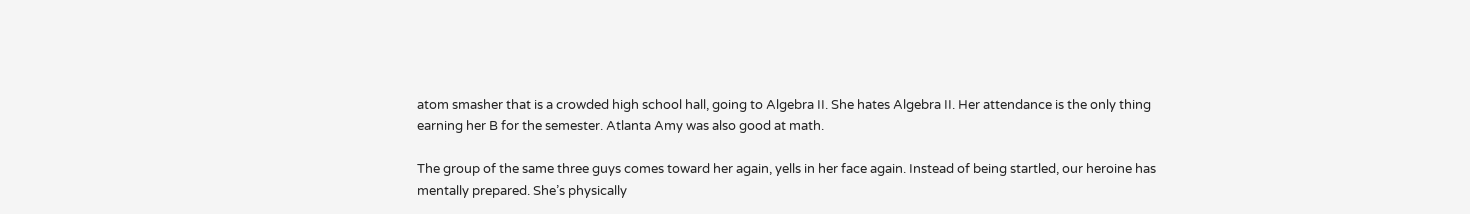atom smasher that is a crowded high school hall, going to Algebra II. She hates Algebra II. Her attendance is the only thing earning her B for the semester. Atlanta Amy was also good at math.

The group of the same three guys comes toward her again, yells in her face again. Instead of being startled, our heroine has mentally prepared. She’s physically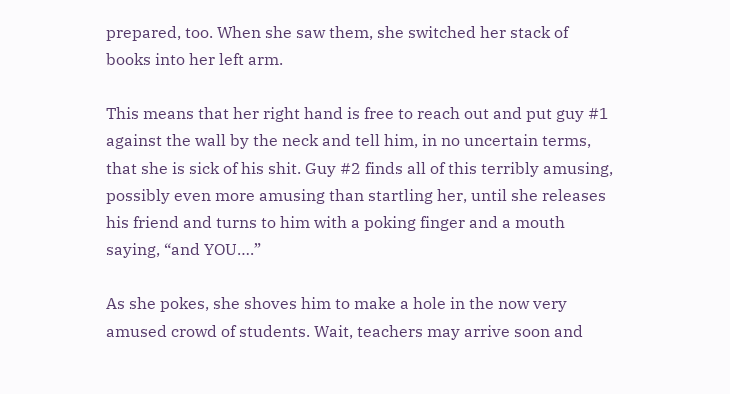prepared, too. When she saw them, she switched her stack of books into her left arm.

This means that her right hand is free to reach out and put guy #1 against the wall by the neck and tell him, in no uncertain terms, that she is sick of his shit. Guy #2 finds all of this terribly amusing, possibly even more amusing than startling her, until she releases his friend and turns to him with a poking finger and a mouth saying, “and YOU….”

As she pokes, she shoves him to make a hole in the now very amused crowd of students. Wait, teachers may arrive soon and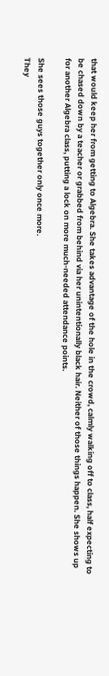that would keep her from getting to Algebra. She takes advantage of the hole in the crowd, calmly walking off to class, half expecting to be chased down by a teacher or grabbed from behind via her unintentionally black hair. Neither of those things happen. She shows up for another Algebra class, putting a lock on more much-needed attendance points.

She sees those guys together only once more.
They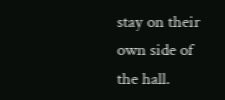stay on their own side of the hall.